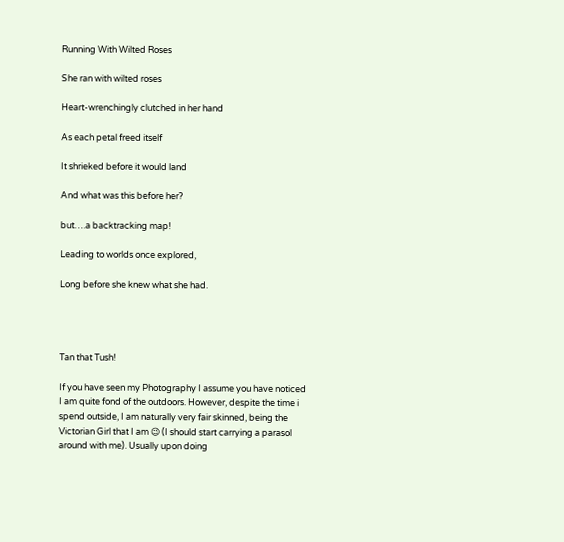Running With Wilted Roses

She ran with wilted roses

Heart-wrenchingly clutched in her hand

As each petal freed itself

It shrieked before it would land

And what was this before her?

but….a backtracking map!

Leading to worlds once explored,

Long before she knew what she had.




Tan that Tush!

If you have seen my Photography I assume you have noticed I am quite fond of the outdoors. However, despite the time i spend outside, I am naturally very fair skinned, being the Victorian Girl that I am 😉 (I should start carrying a parasol around with me). Usually upon doing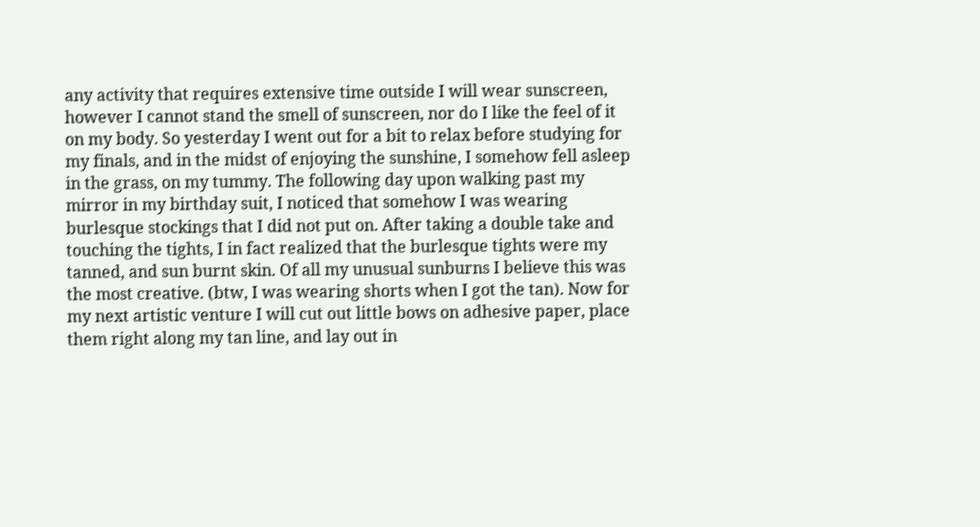any activity that requires extensive time outside I will wear sunscreen, however I cannot stand the smell of sunscreen, nor do I like the feel of it on my body. So yesterday I went out for a bit to relax before studying for my finals, and in the midst of enjoying the sunshine, I somehow fell asleep in the grass, on my tummy. The following day upon walking past my mirror in my birthday suit, I noticed that somehow I was wearing burlesque stockings that I did not put on. After taking a double take and touching the tights, I in fact realized that the burlesque tights were my tanned, and sun burnt skin. Of all my unusual sunburns I believe this was the most creative. (btw, I was wearing shorts when I got the tan). Now for my next artistic venture I will cut out little bows on adhesive paper, place them right along my tan line, and lay out in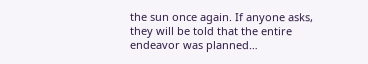the sun once again. If anyone asks, they will be told that the entire endeavor was planned…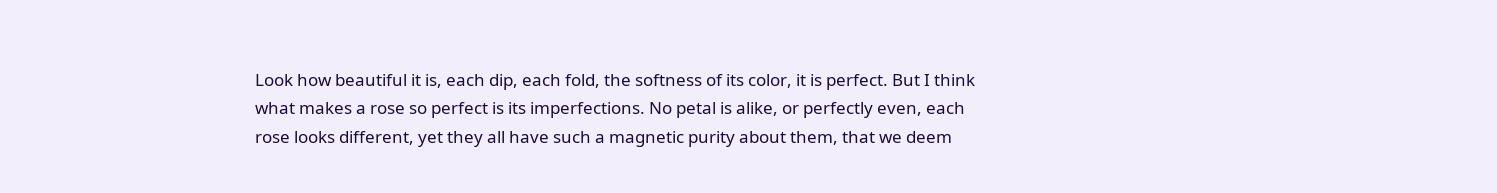Look how beautiful it is, each dip, each fold, the softness of its color, it is perfect. But I think what makes a rose so perfect is its imperfections. No petal is alike, or perfectly even, each rose looks different, yet they all have such a magnetic purity about them, that we deem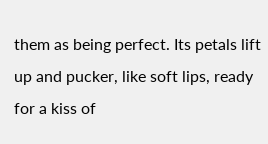them as being perfect. Its petals lift up and pucker, like soft lips, ready for a kiss of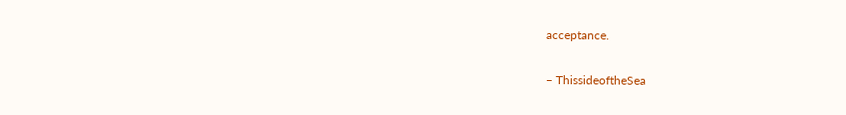acceptance.

– ThissideoftheSea